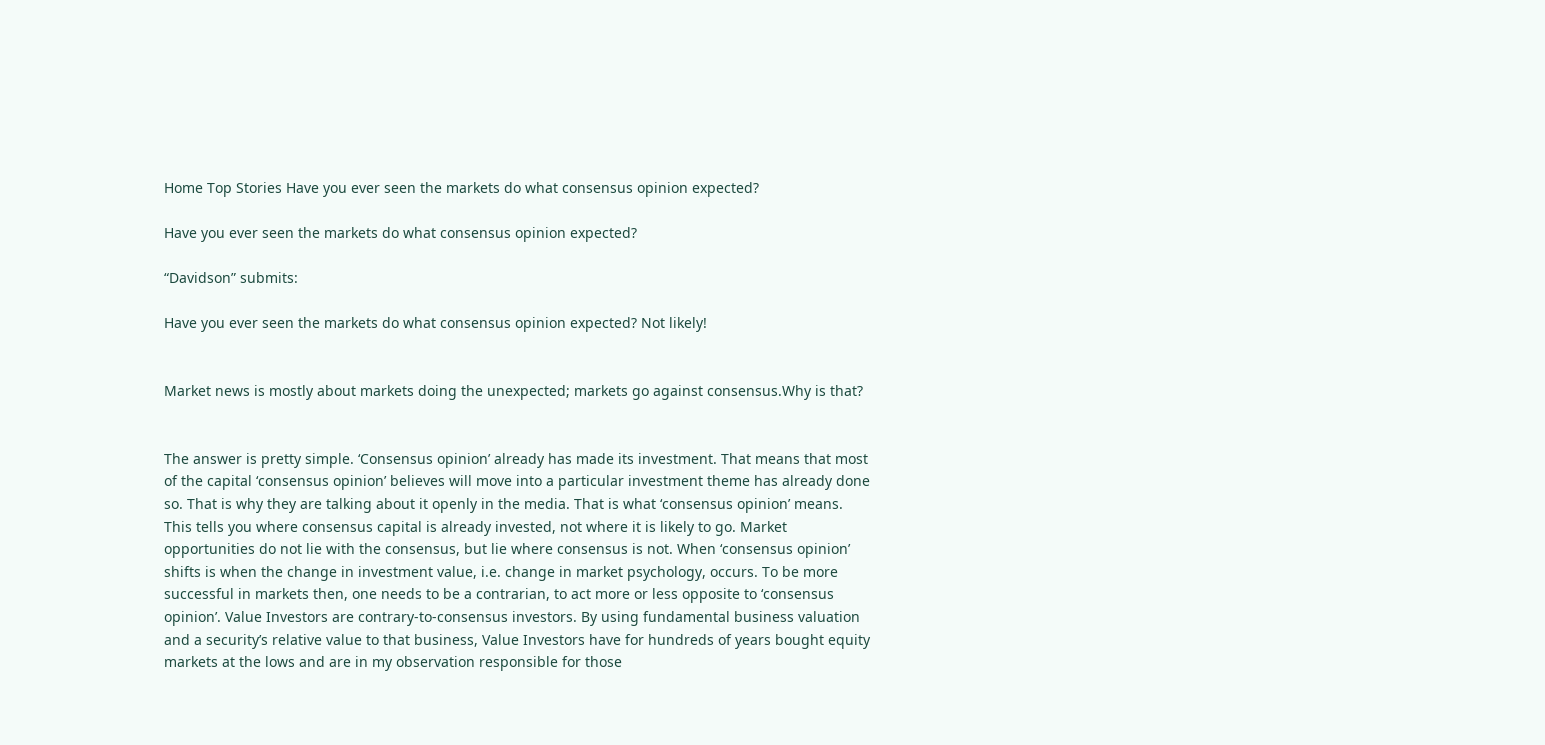Home Top Stories Have you ever seen the markets do what consensus opinion expected?

Have you ever seen the markets do what consensus opinion expected?

“Davidson” submits:

Have you ever seen the markets do what consensus opinion expected? Not likely!


Market news is mostly about markets doing the unexpected; markets go against consensus.Why is that?


The answer is pretty simple. ‘Consensus opinion’ already has made its investment. That means that most of the capital ‘consensus opinion’ believes will move into a particular investment theme has already done so. That is why they are talking about it openly in the media. That is what ‘consensus opinion’ means. This tells you where consensus capital is already invested, not where it is likely to go. Market opportunities do not lie with the consensus, but lie where consensus is not. When ‘consensus opinion’ shifts is when the change in investment value, i.e. change in market psychology, occurs. To be more successful in markets then, one needs to be a contrarian, to act more or less opposite to ‘consensus opinion’. Value Investors are contrary-to-consensus investors. By using fundamental business valuation and a security’s relative value to that business, Value Investors have for hundreds of years bought equity markets at the lows and are in my observation responsible for those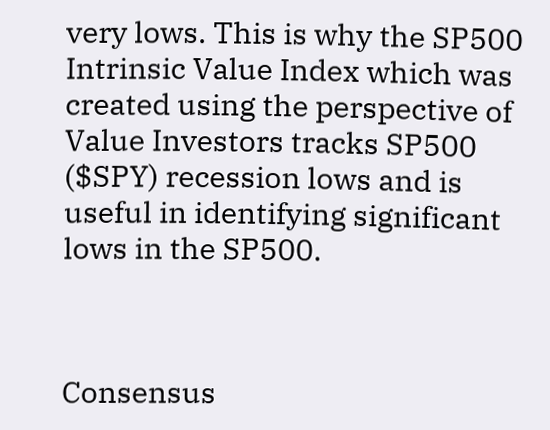very lows. This is why the SP500 Intrinsic Value Index which was created using the perspective of Value Investors tracks SP500 ($SPY) recession lows and is useful in identifying significant lows in the SP500.



Consensus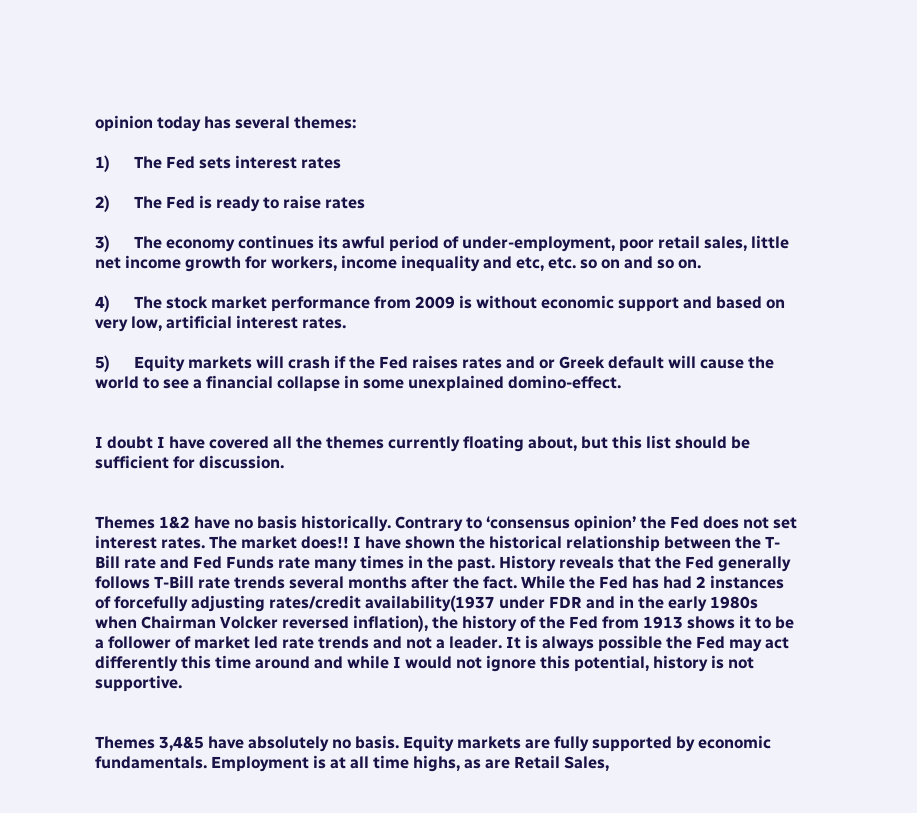opinion today has several themes:

1)      The Fed sets interest rates

2)      The Fed is ready to raise rates

3)      The economy continues its awful period of under-employment, poor retail sales, little net income growth for workers, income inequality and etc, etc. so on and so on.

4)      The stock market performance from 2009 is without economic support and based on very low, artificial interest rates.

5)      Equity markets will crash if the Fed raises rates and or Greek default will cause the world to see a financial collapse in some unexplained domino-effect.


I doubt I have covered all the themes currently floating about, but this list should be sufficient for discussion.


Themes 1&2 have no basis historically. Contrary to ‘consensus opinion’ the Fed does not set interest rates. The market does!! I have shown the historical relationship between the T-Bill rate and Fed Funds rate many times in the past. History reveals that the Fed generally follows T-Bill rate trends several months after the fact. While the Fed has had 2 instances of forcefully adjusting rates/credit availability(1937 under FDR and in the early 1980s when Chairman Volcker reversed inflation), the history of the Fed from 1913 shows it to be a follower of market led rate trends and not a leader. It is always possible the Fed may act differently this time around and while I would not ignore this potential, history is not supportive.


Themes 3,4&5 have absolutely no basis. Equity markets are fully supported by economic fundamentals. Employment is at all time highs, as are Retail Sales,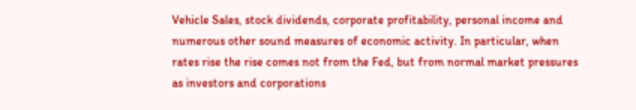Vehicle Sales, stock dividends, corporate profitability, personal income and numerous other sound measures of economic activity. In particular, when rates rise the rise comes not from the Fed, but from normal market pressures as investors and corporations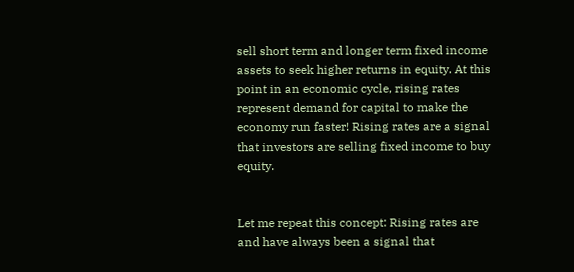sell short term and longer term fixed income assets to seek higher returns in equity. At this point in an economic cycle, rising rates represent demand for capital to make the economy run faster! Rising rates are a signal that investors are selling fixed income to buy equity.


Let me repeat this concept: Rising rates are and have always been a signal that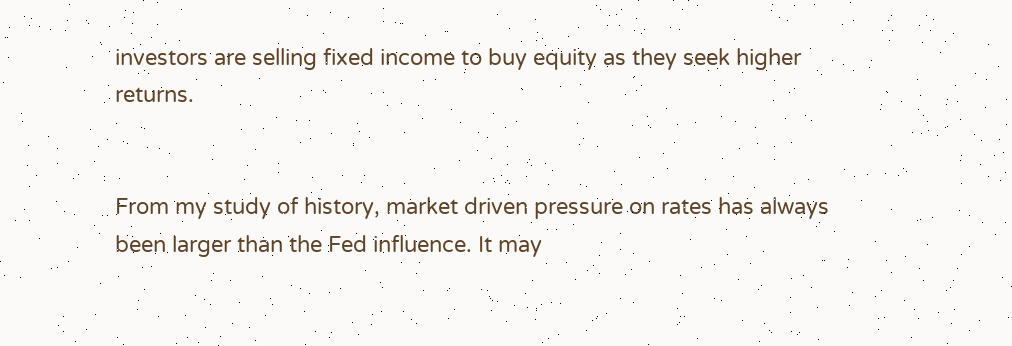investors are selling fixed income to buy equity as they seek higher returns.


From my study of history, market driven pressure on rates has always been larger than the Fed influence. It may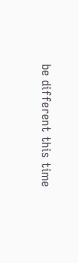be different this time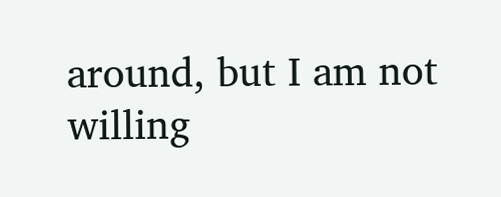around, but I am not willing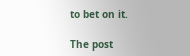to bet on it.

The post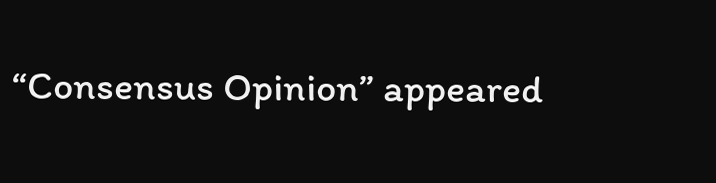“Consensus Opinion” appeared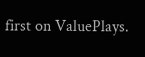first on ValuePlays.